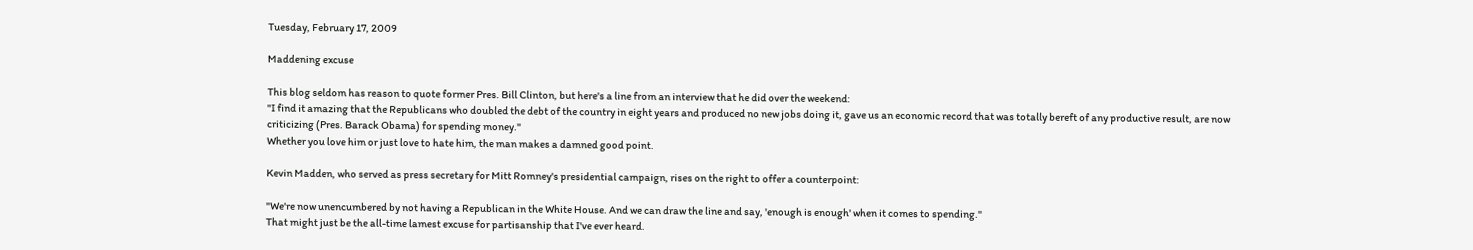Tuesday, February 17, 2009

Maddening excuse

This blog seldom has reason to quote former Pres. Bill Clinton, but here's a line from an interview that he did over the weekend:
"I find it amazing that the Republicans who doubled the debt of the country in eight years and produced no new jobs doing it, gave us an economic record that was totally bereft of any productive result, are now criticizing (Pres. Barack Obama) for spending money."
Whether you love him or just love to hate him, the man makes a damned good point.

Kevin Madden, who served as press secretary for Mitt Romney's presidential campaign, rises on the right to offer a counterpoint:

"We're now unencumbered by not having a Republican in the White House. And we can draw the line and say, 'enough is enough' when it comes to spending."
That might just be the all-time lamest excuse for partisanship that I've ever heard.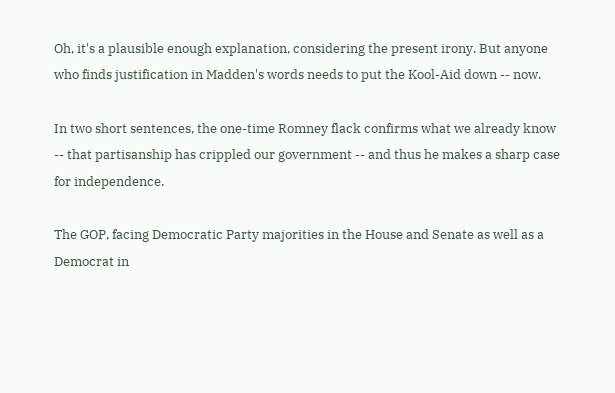Oh, it's a plausible enough explanation, considering the present irony. But anyone who finds justification in Madden's words needs to put the Kool-Aid down -- now.

In two short sentences, the one-time Romney flack confirms what we already know -- that partisanship has crippled our government -- and thus he makes a sharp case for independence.

The GOP, facing Democratic Party majorities in the House and Senate as well as a Democrat in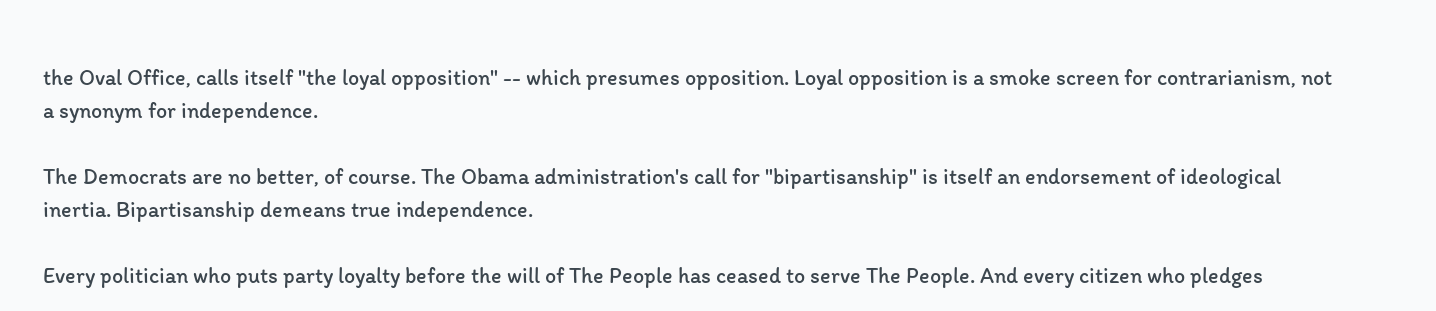the Oval Office, calls itself "the loyal opposition" -- which presumes opposition. Loyal opposition is a smoke screen for contrarianism, not a synonym for independence.

The Democrats are no better, of course. The Obama administration's call for "bipartisanship" is itself an endorsement of ideological inertia. Bipartisanship demeans true independence.

Every politician who puts party loyalty before the will of The People has ceased to serve The People. And every citizen who pledges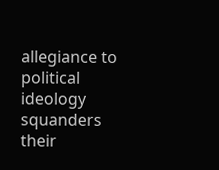allegiance to political ideology squanders their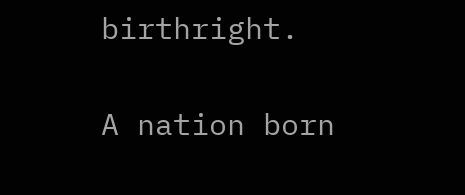birthright.

A nation born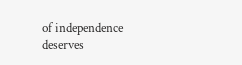of independence deserves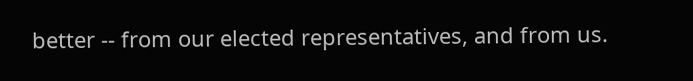better -- from our elected representatives, and from us.